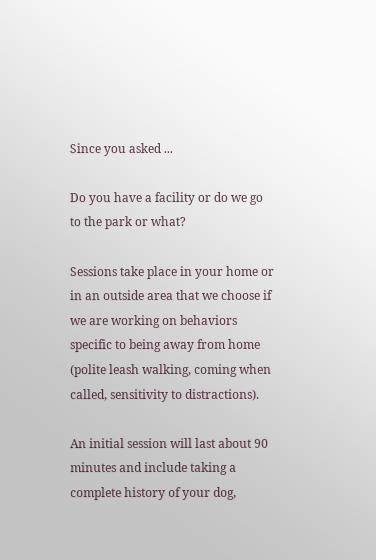Since you asked ...

Do you have a facility or do we go to the park or what?

Sessions take place in your home or in an outside area that we choose if we are working on behaviors specific to being away from home (polite leash walking, coming when called, sensitivity to distractions).

An initial session will last about 90 minutes and include taking a complete history of your dog,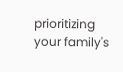prioritizing your family's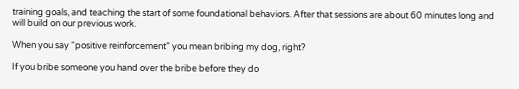training goals, and teaching the start of some foundational behaviors. After that sessions are about 60 minutes long and will build on our previous work.

When you say “positive reinforcement” you mean bribing my dog, right?

If you bribe someone you hand over the bribe before they do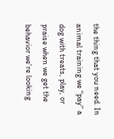the thing that you need. In animal training we “pay” a dog with treats, play, or praise when we get the behavior we’re looking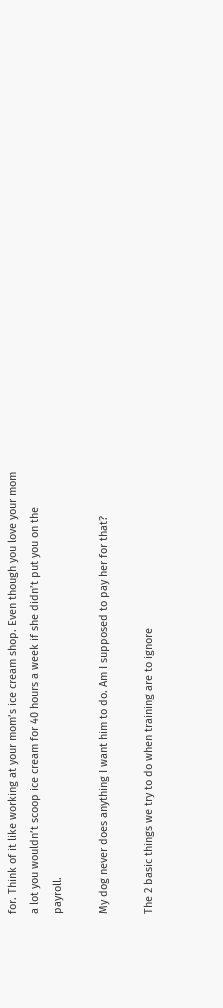for. Think of it like working at your mom’s ice cream shop. Even though you love your mom a lot you wouldn’t scoop ice cream for 40 hours a week if she didn’t put you on the payroll.

My dog never does anything I want him to do. Am I supposed to pay her for that?

The 2 basic things we try to do when training are to ignore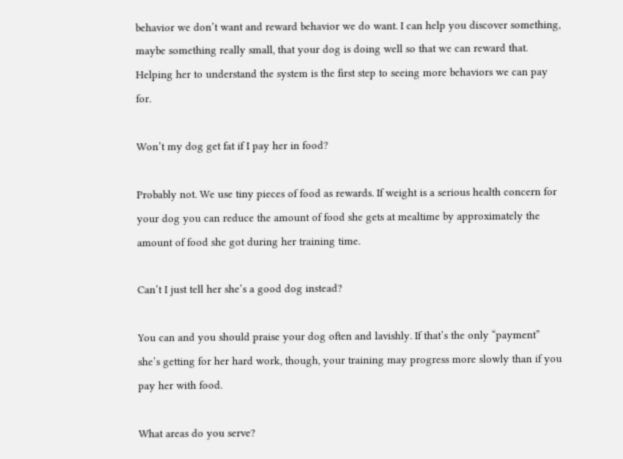behavior we don’t want and reward behavior we do want. I can help you discover something, maybe something really small, that your dog is doing well so that we can reward that. Helping her to understand the system is the first step to seeing more behaviors we can pay for.

Won’t my dog get fat if I pay her in food?

Probably not. We use tiny pieces of food as rewards. If weight is a serious health concern for your dog you can reduce the amount of food she gets at mealtime by approximately the amount of food she got during her training time.

Can’t I just tell her she’s a good dog instead?

You can and you should praise your dog often and lavishly. If that’s the only “payment” she’s getting for her hard work, though, your training may progress more slowly than if you pay her with food.

What areas do you serve?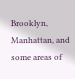Brooklyn, Manhattan, and some areas of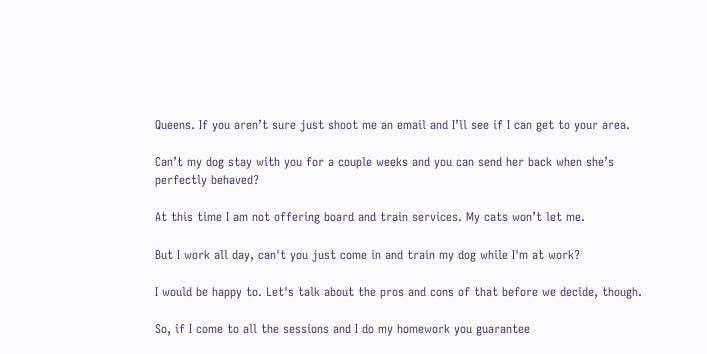Queens. If you aren’t sure just shoot me an email and I’ll see if I can get to your area.

Can’t my dog stay with you for a couple weeks and you can send her back when she’s perfectly behaved?

At this time I am not offering board and train services. My cats won’t let me.

But I work all day, can't you just come in and train my dog while I'm at work?

I would be happy to. Let's talk about the pros and cons of that before we decide, though.

So, if I come to all the sessions and I do my homework you guarantee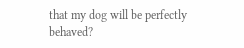that my dog will be perfectly behaved?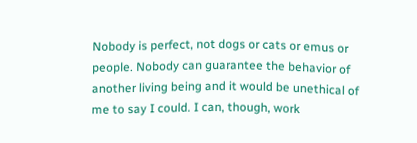Nobody is perfect, not dogs or cats or emus or people. Nobody can guarantee the behavior of another living being and it would be unethical of me to say I could. I can, though, work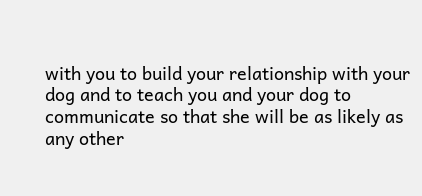with you to build your relationship with your dog and to teach you and your dog to communicate so that she will be as likely as any other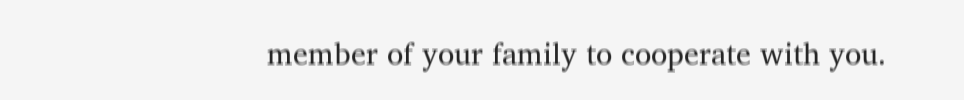member of your family to cooperate with you.